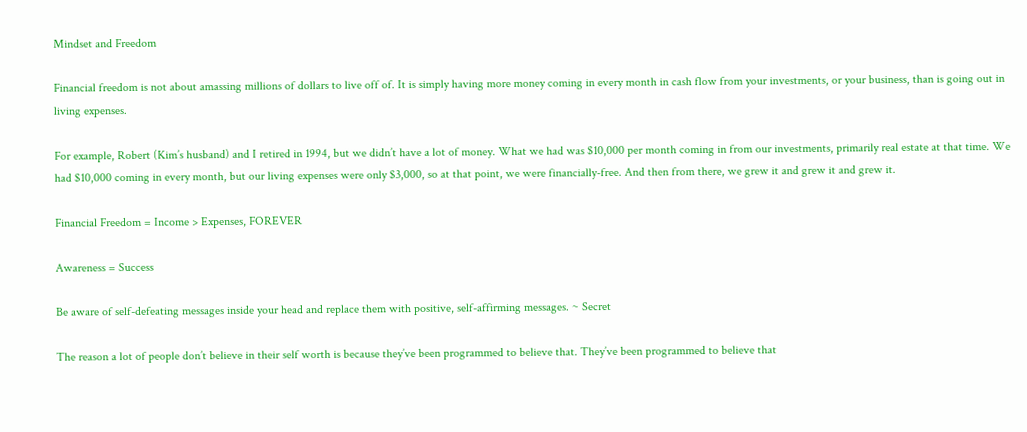Mindset and Freedom

Financial freedom is not about amassing millions of dollars to live off of. It is simply having more money coming in every month in cash flow from your investments, or your business, than is going out in living expenses.

For example, Robert (Kim’s husband) and I retired in 1994, but we didn’t have a lot of money. What we had was $10,000 per month coming in from our investments, primarily real estate at that time. We had $10,000 coming in every month, but our living expenses were only $3,000, so at that point, we were financially-free. And then from there, we grew it and grew it and grew it.

Financial Freedom = Income > Expenses, FOREVER

Awareness = Success

Be aware of self-defeating messages inside your head and replace them with positive, self-affirming messages. ~ Secret

The reason a lot of people don’t believe in their self worth is because they’ve been programmed to believe that. They’ve been programmed to believe that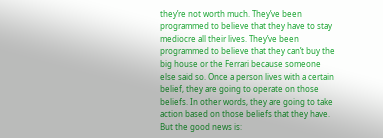they’re not worth much. They’ve been programmed to believe that they have to stay mediocre all their lives. They’ve been programmed to believe that they can’t buy the big house or the Ferrari because someone else said so. Once a person lives with a certain belief, they are going to operate on those beliefs. In other words, they are going to take action based on those beliefs that they have. But the good news is: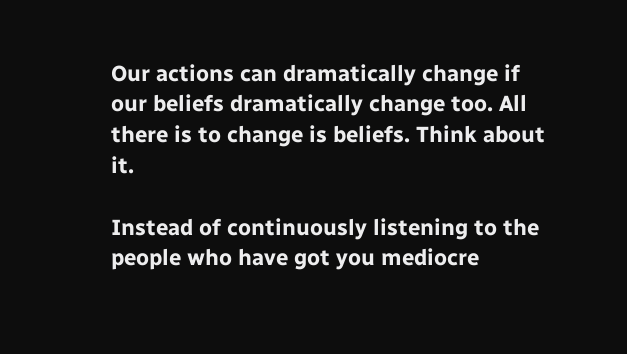Our actions can dramatically change if our beliefs dramatically change too. All there is to change is beliefs. Think about it.

Instead of continuously listening to the people who have got you mediocre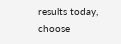results today, choose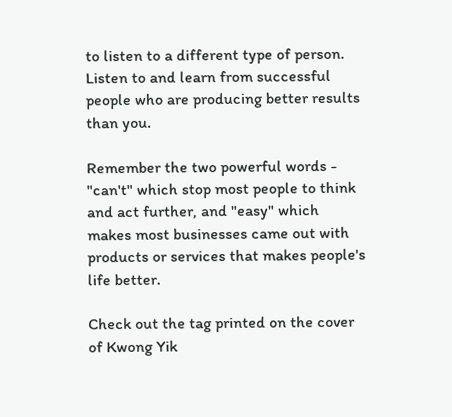to listen to a different type of person. Listen to and learn from successful people who are producing better results than you.

Remember the two powerful words - "can't" which stop most people to think and act further, and "easy" which makes most businesses came out with products or services that makes people's life better.

Check out the tag printed on the cover of Kwong Yik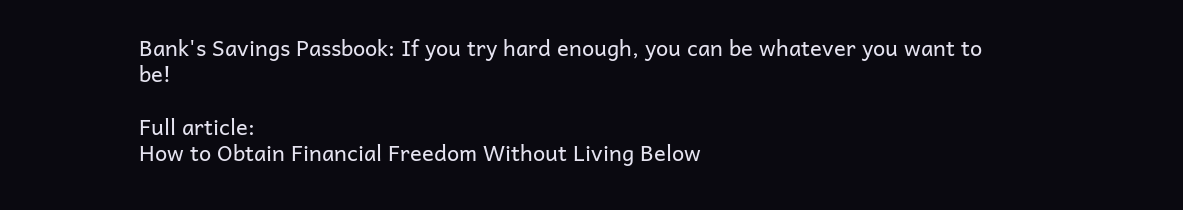Bank's Savings Passbook: If you try hard enough, you can be whatever you want to be!

Full article:
How to Obtain Financial Freedom Without Living Below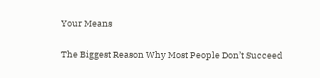Your Means

The Biggest Reason Why Most People Don’t Succeed